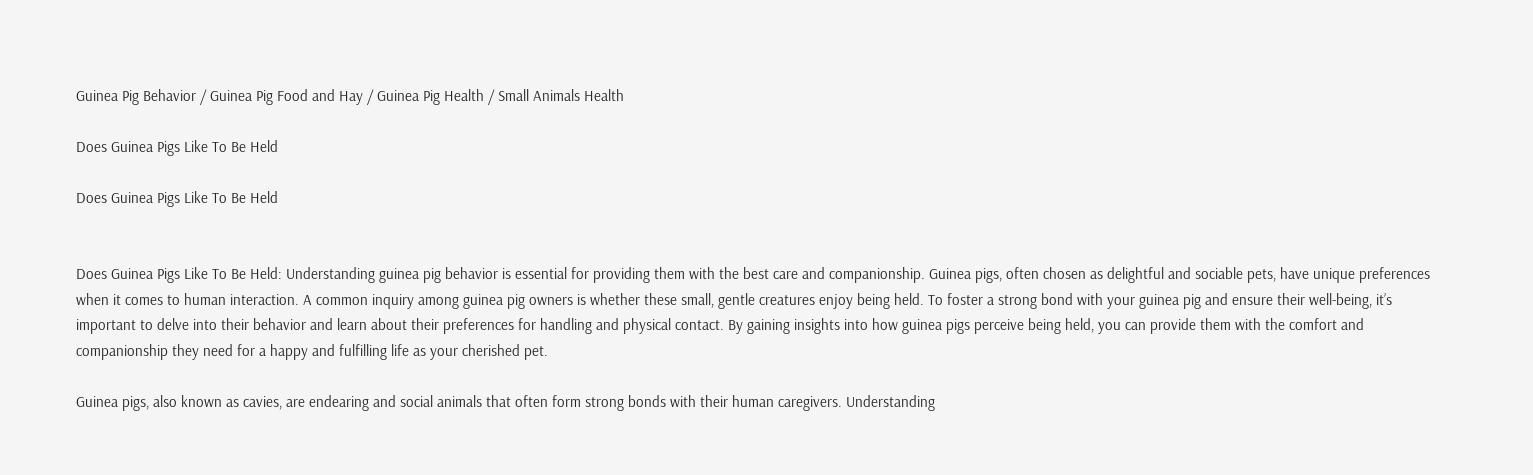Guinea Pig Behavior / Guinea Pig Food and Hay / Guinea Pig Health / Small Animals Health

Does Guinea Pigs Like To Be Held

Does Guinea Pigs Like To Be Held


Does Guinea Pigs Like To Be Held: Understanding guinea pig behavior is essential for providing them with the best care and companionship. Guinea pigs, often chosen as delightful and sociable pets, have unique preferences when it comes to human interaction. A common inquiry among guinea pig owners is whether these small, gentle creatures enjoy being held. To foster a strong bond with your guinea pig and ensure their well-being, it’s important to delve into their behavior and learn about their preferences for handling and physical contact. By gaining insights into how guinea pigs perceive being held, you can provide them with the comfort and companionship they need for a happy and fulfilling life as your cherished pet.

Guinea pigs, also known as cavies, are endearing and social animals that often form strong bonds with their human caregivers. Understanding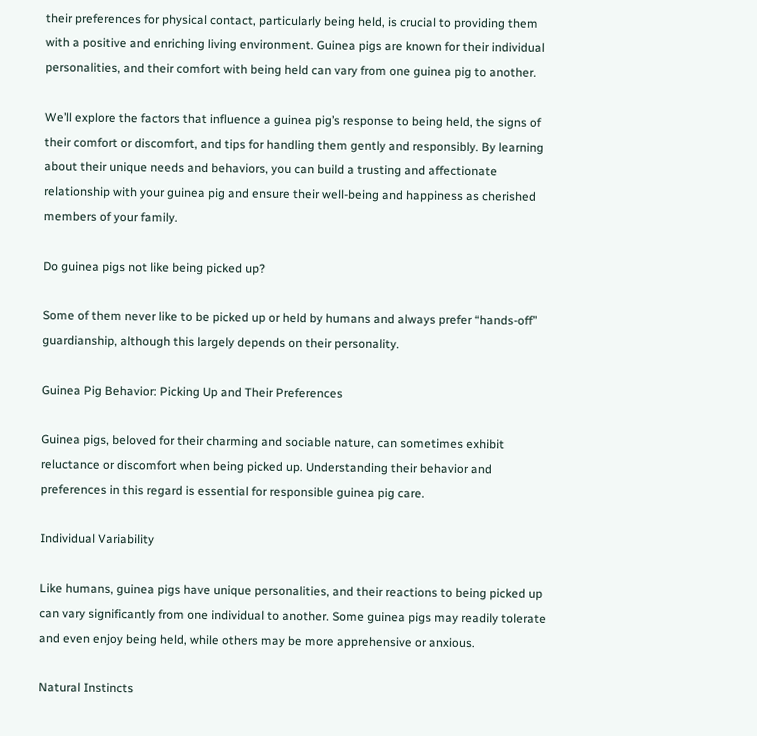their preferences for physical contact, particularly being held, is crucial to providing them with a positive and enriching living environment. Guinea pigs are known for their individual personalities, and their comfort with being held can vary from one guinea pig to another.

We’ll explore the factors that influence a guinea pig’s response to being held, the signs of their comfort or discomfort, and tips for handling them gently and responsibly. By learning about their unique needs and behaviors, you can build a trusting and affectionate relationship with your guinea pig and ensure their well-being and happiness as cherished members of your family.

Do guinea pigs not like being picked up?

Some of them never like to be picked up or held by humans and always prefer “hands-off” guardianship, although this largely depends on their personality.

Guinea Pig Behavior: Picking Up and Their Preferences

Guinea pigs, beloved for their charming and sociable nature, can sometimes exhibit reluctance or discomfort when being picked up. Understanding their behavior and preferences in this regard is essential for responsible guinea pig care.

Individual Variability

Like humans, guinea pigs have unique personalities, and their reactions to being picked up can vary significantly from one individual to another. Some guinea pigs may readily tolerate and even enjoy being held, while others may be more apprehensive or anxious.

Natural Instincts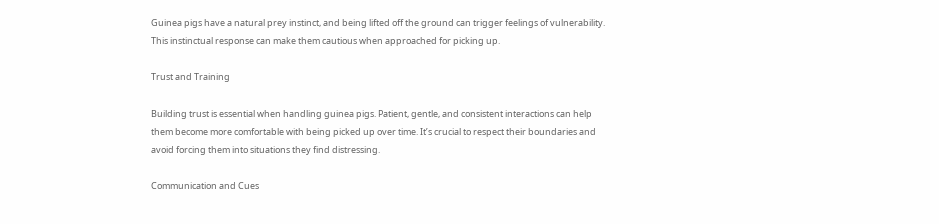Guinea pigs have a natural prey instinct, and being lifted off the ground can trigger feelings of vulnerability. This instinctual response can make them cautious when approached for picking up.

Trust and Training

Building trust is essential when handling guinea pigs. Patient, gentle, and consistent interactions can help them become more comfortable with being picked up over time. It’s crucial to respect their boundaries and avoid forcing them into situations they find distressing.

Communication and Cues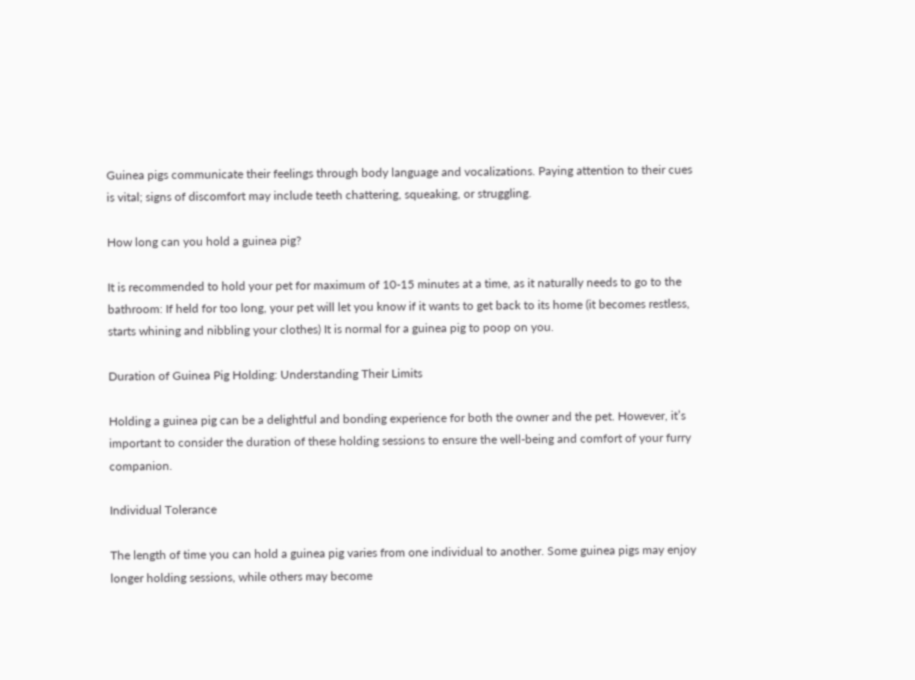Guinea pigs communicate their feelings through body language and vocalizations. Paying attention to their cues is vital; signs of discomfort may include teeth chattering, squeaking, or struggling.

How long can you hold a guinea pig?

It is recommended to hold your pet for maximum of 10-15 minutes at a time, as it naturally needs to go to the bathroom: If held for too long, your pet will let you know if it wants to get back to its home (it becomes restless, starts whining and nibbling your clothes) It is normal for a guinea pig to poop on you.

Duration of Guinea Pig Holding: Understanding Their Limits

Holding a guinea pig can be a delightful and bonding experience for both the owner and the pet. However, it’s important to consider the duration of these holding sessions to ensure the well-being and comfort of your furry companion.

Individual Tolerance

The length of time you can hold a guinea pig varies from one individual to another. Some guinea pigs may enjoy longer holding sessions, while others may become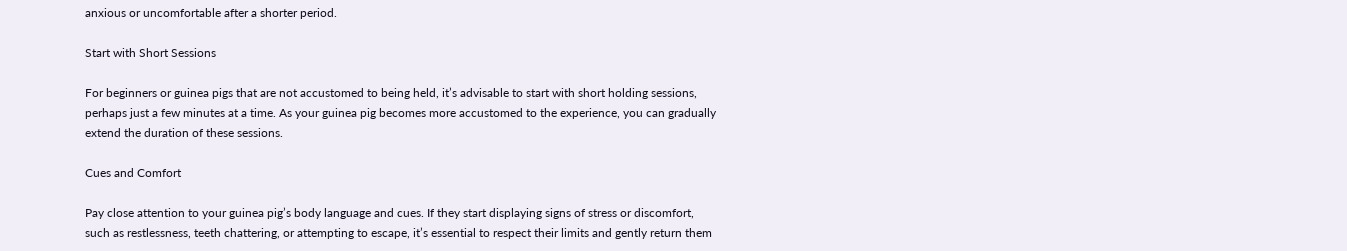anxious or uncomfortable after a shorter period.

Start with Short Sessions

For beginners or guinea pigs that are not accustomed to being held, it’s advisable to start with short holding sessions, perhaps just a few minutes at a time. As your guinea pig becomes more accustomed to the experience, you can gradually extend the duration of these sessions.

Cues and Comfort

Pay close attention to your guinea pig’s body language and cues. If they start displaying signs of stress or discomfort, such as restlessness, teeth chattering, or attempting to escape, it’s essential to respect their limits and gently return them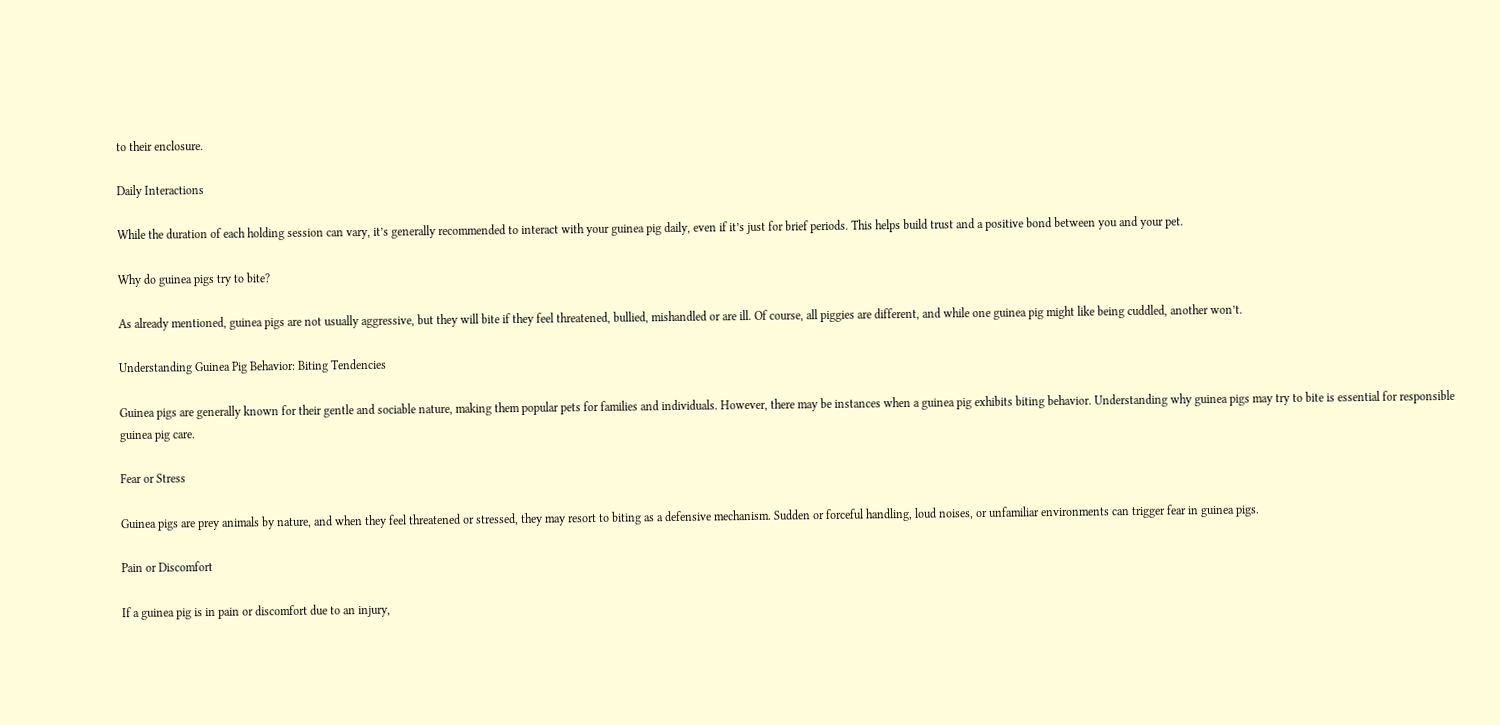to their enclosure.

Daily Interactions

While the duration of each holding session can vary, it’s generally recommended to interact with your guinea pig daily, even if it’s just for brief periods. This helps build trust and a positive bond between you and your pet.

Why do guinea pigs try to bite?

As already mentioned, guinea pigs are not usually aggressive, but they will bite if they feel threatened, bullied, mishandled or are ill. Of course, all piggies are different, and while one guinea pig might like being cuddled, another won’t.

Understanding Guinea Pig Behavior: Biting Tendencies

Guinea pigs are generally known for their gentle and sociable nature, making them popular pets for families and individuals. However, there may be instances when a guinea pig exhibits biting behavior. Understanding why guinea pigs may try to bite is essential for responsible guinea pig care.

Fear or Stress

Guinea pigs are prey animals by nature, and when they feel threatened or stressed, they may resort to biting as a defensive mechanism. Sudden or forceful handling, loud noises, or unfamiliar environments can trigger fear in guinea pigs.

Pain or Discomfort

If a guinea pig is in pain or discomfort due to an injury,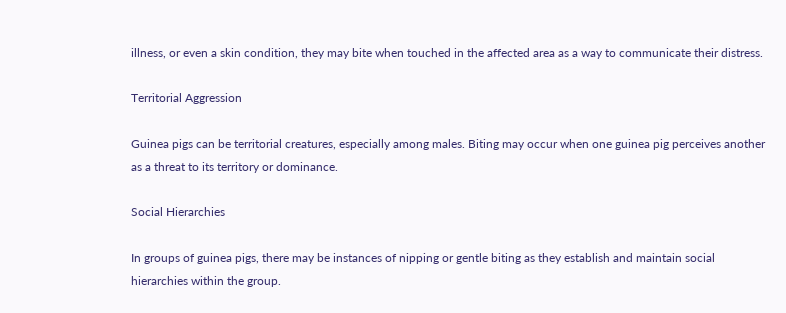illness, or even a skin condition, they may bite when touched in the affected area as a way to communicate their distress.

Territorial Aggression

Guinea pigs can be territorial creatures, especially among males. Biting may occur when one guinea pig perceives another as a threat to its territory or dominance.

Social Hierarchies

In groups of guinea pigs, there may be instances of nipping or gentle biting as they establish and maintain social hierarchies within the group.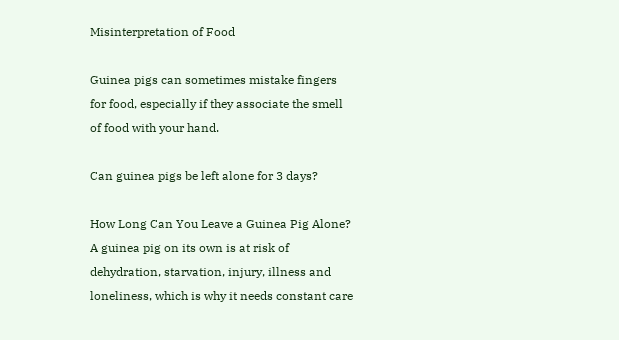Misinterpretation of Food

Guinea pigs can sometimes mistake fingers for food, especially if they associate the smell of food with your hand.

Can guinea pigs be left alone for 3 days?

How Long Can You Leave a Guinea Pig Alone? A guinea pig on its own is at risk of dehydration, starvation, injury, illness and loneliness, which is why it needs constant care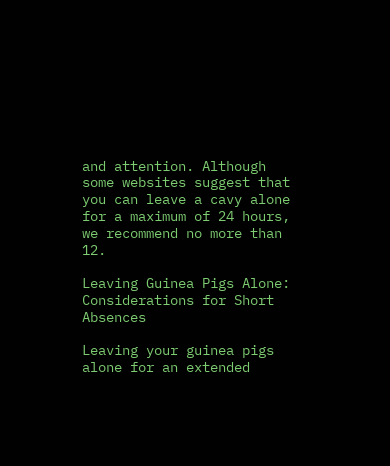and attention. Although some websites suggest that you can leave a cavy alone for a maximum of 24 hours, we recommend no more than 12.

Leaving Guinea Pigs Alone: Considerations for Short Absences

Leaving your guinea pigs alone for an extended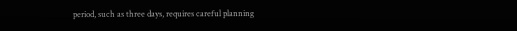period, such as three days, requires careful planning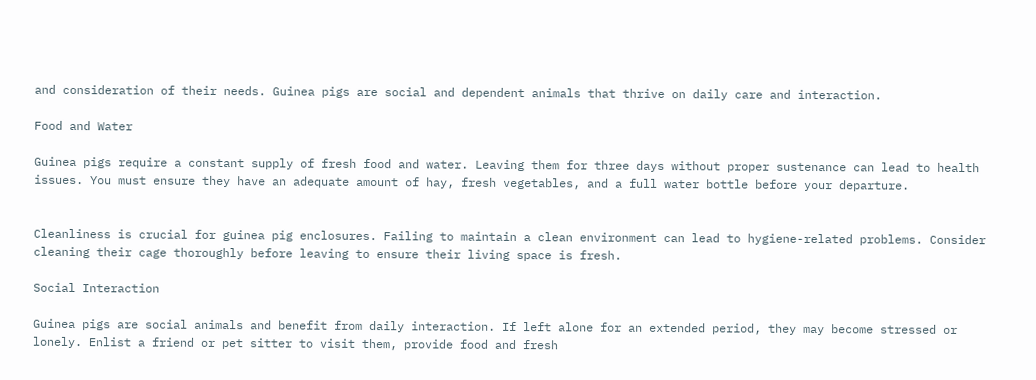and consideration of their needs. Guinea pigs are social and dependent animals that thrive on daily care and interaction.

Food and Water

Guinea pigs require a constant supply of fresh food and water. Leaving them for three days without proper sustenance can lead to health issues. You must ensure they have an adequate amount of hay, fresh vegetables, and a full water bottle before your departure.


Cleanliness is crucial for guinea pig enclosures. Failing to maintain a clean environment can lead to hygiene-related problems. Consider cleaning their cage thoroughly before leaving to ensure their living space is fresh.

Social Interaction

Guinea pigs are social animals and benefit from daily interaction. If left alone for an extended period, they may become stressed or lonely. Enlist a friend or pet sitter to visit them, provide food and fresh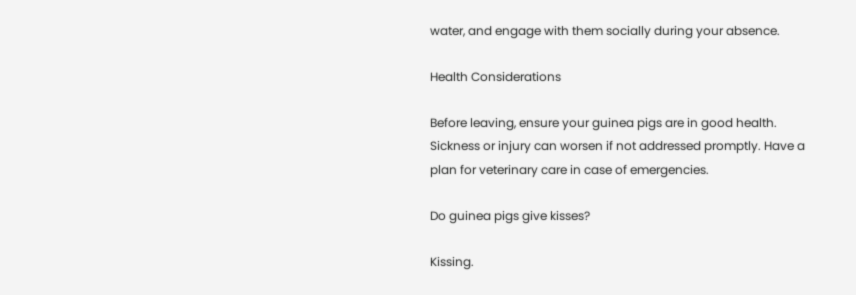water, and engage with them socially during your absence.

Health Considerations

Before leaving, ensure your guinea pigs are in good health. Sickness or injury can worsen if not addressed promptly. Have a plan for veterinary care in case of emergencies.

Do guinea pigs give kisses?

Kissing.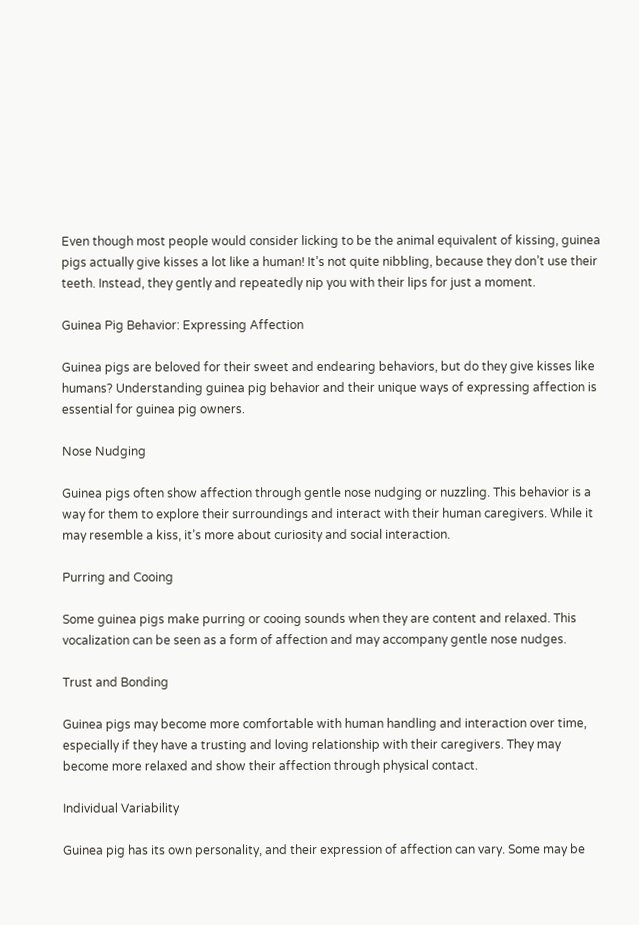Even though most people would consider licking to be the animal equivalent of kissing, guinea pigs actually give kisses a lot like a human! It’s not quite nibbling, because they don’t use their teeth. Instead, they gently and repeatedly nip you with their lips for just a moment.

Guinea Pig Behavior: Expressing Affection

Guinea pigs are beloved for their sweet and endearing behaviors, but do they give kisses like humans? Understanding guinea pig behavior and their unique ways of expressing affection is essential for guinea pig owners.

Nose Nudging

Guinea pigs often show affection through gentle nose nudging or nuzzling. This behavior is a way for them to explore their surroundings and interact with their human caregivers. While it may resemble a kiss, it’s more about curiosity and social interaction.

Purring and Cooing

Some guinea pigs make purring or cooing sounds when they are content and relaxed. This vocalization can be seen as a form of affection and may accompany gentle nose nudges.

Trust and Bonding

Guinea pigs may become more comfortable with human handling and interaction over time, especially if they have a trusting and loving relationship with their caregivers. They may become more relaxed and show their affection through physical contact.

Individual Variability

Guinea pig has its own personality, and their expression of affection can vary. Some may be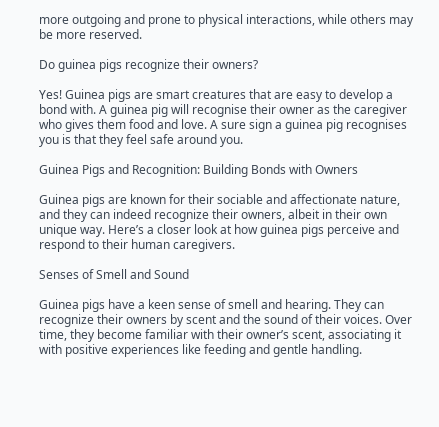more outgoing and prone to physical interactions, while others may be more reserved.

Do guinea pigs recognize their owners?

Yes! Guinea pigs are smart creatures that are easy to develop a bond with. A guinea pig will recognise their owner as the caregiver who gives them food and love. A sure sign a guinea pig recognises you is that they feel safe around you.

Guinea Pigs and Recognition: Building Bonds with Owners

Guinea pigs are known for their sociable and affectionate nature, and they can indeed recognize their owners, albeit in their own unique way. Here’s a closer look at how guinea pigs perceive and respond to their human caregivers.

Senses of Smell and Sound

Guinea pigs have a keen sense of smell and hearing. They can recognize their owners by scent and the sound of their voices. Over time, they become familiar with their owner’s scent, associating it with positive experiences like feeding and gentle handling.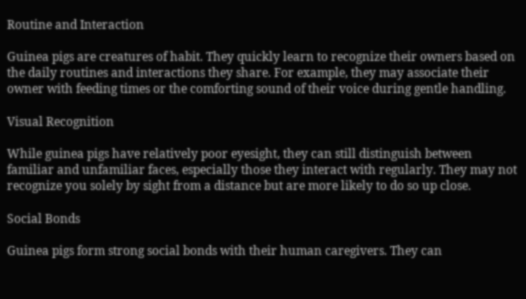Routine and Interaction

Guinea pigs are creatures of habit. They quickly learn to recognize their owners based on the daily routines and interactions they share. For example, they may associate their owner with feeding times or the comforting sound of their voice during gentle handling.

Visual Recognition

While guinea pigs have relatively poor eyesight, they can still distinguish between familiar and unfamiliar faces, especially those they interact with regularly. They may not recognize you solely by sight from a distance but are more likely to do so up close.

Social Bonds

Guinea pigs form strong social bonds with their human caregivers. They can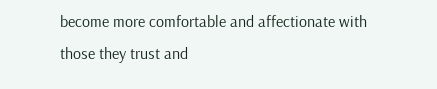become more comfortable and affectionate with those they trust and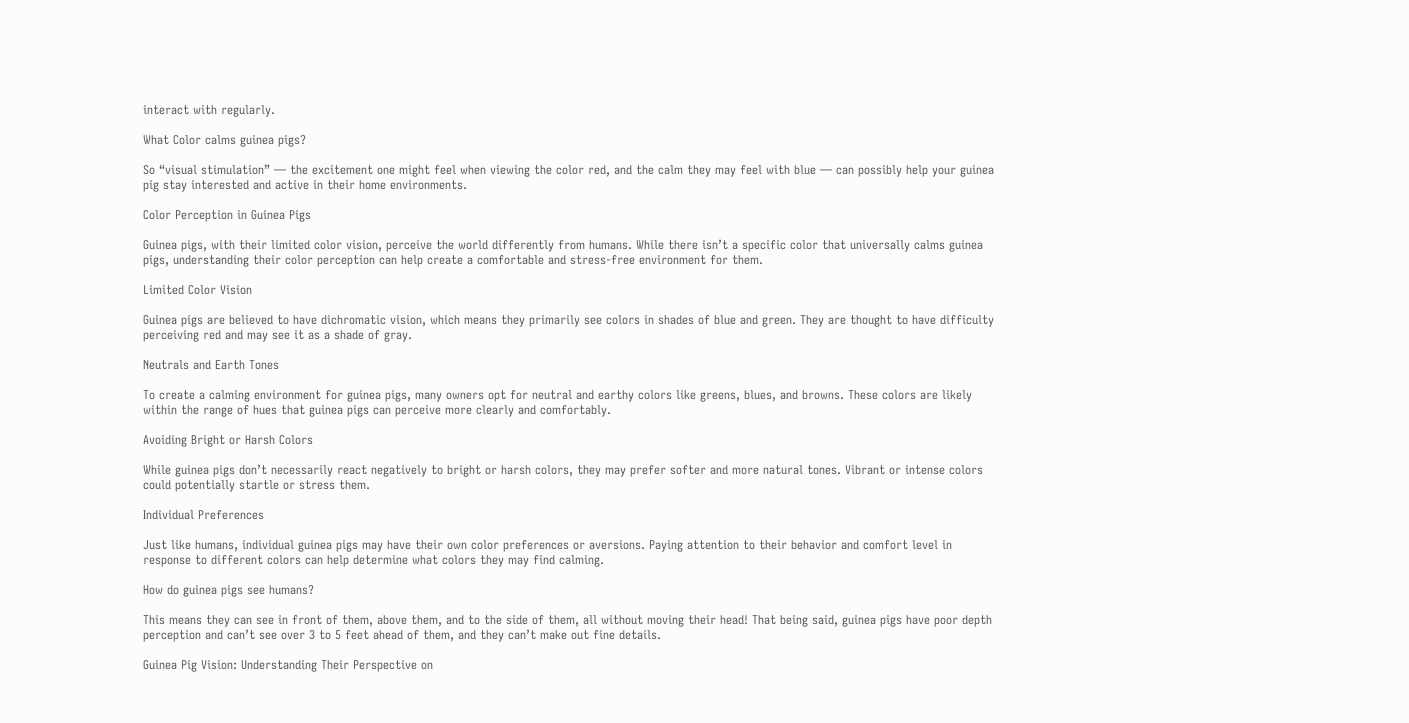interact with regularly.

What Color calms guinea pigs?

So “visual stimulation” — the excitement one might feel when viewing the color red, and the calm they may feel with blue — can possibly help your guinea pig stay interested and active in their home environments.

Color Perception in Guinea Pigs

Guinea pigs, with their limited color vision, perceive the world differently from humans. While there isn’t a specific color that universally calms guinea pigs, understanding their color perception can help create a comfortable and stress-free environment for them.

Limited Color Vision

Guinea pigs are believed to have dichromatic vision, which means they primarily see colors in shades of blue and green. They are thought to have difficulty perceiving red and may see it as a shade of gray.

Neutrals and Earth Tones

To create a calming environment for guinea pigs, many owners opt for neutral and earthy colors like greens, blues, and browns. These colors are likely within the range of hues that guinea pigs can perceive more clearly and comfortably.

Avoiding Bright or Harsh Colors

While guinea pigs don’t necessarily react negatively to bright or harsh colors, they may prefer softer and more natural tones. Vibrant or intense colors could potentially startle or stress them.

Individual Preferences

Just like humans, individual guinea pigs may have their own color preferences or aversions. Paying attention to their behavior and comfort level in response to different colors can help determine what colors they may find calming.

How do guinea pigs see humans?

This means they can see in front of them, above them, and to the side of them, all without moving their head! That being said, guinea pigs have poor depth perception and can’t see over 3 to 5 feet ahead of them, and they can’t make out fine details.

Guinea Pig Vision: Understanding Their Perspective on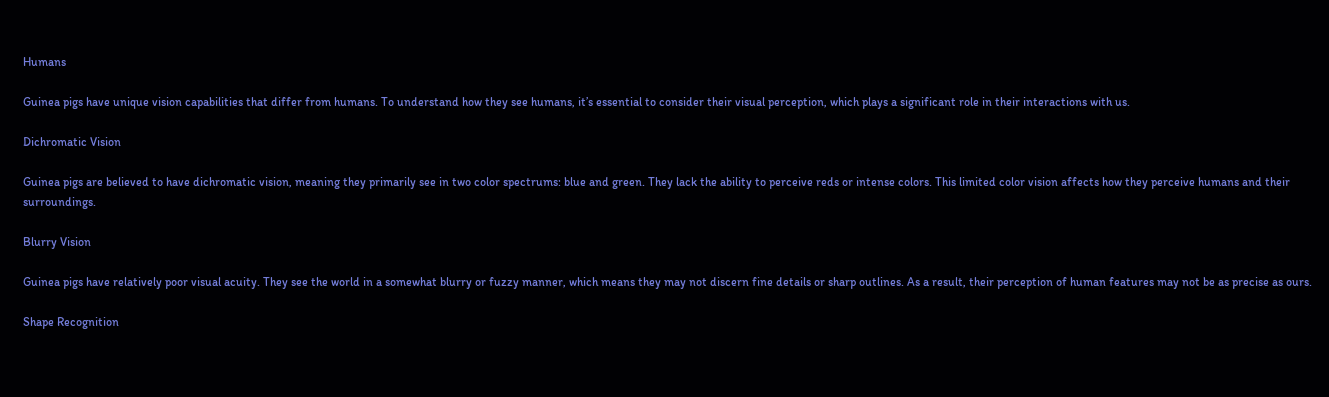Humans

Guinea pigs have unique vision capabilities that differ from humans. To understand how they see humans, it’s essential to consider their visual perception, which plays a significant role in their interactions with us.

Dichromatic Vision

Guinea pigs are believed to have dichromatic vision, meaning they primarily see in two color spectrums: blue and green. They lack the ability to perceive reds or intense colors. This limited color vision affects how they perceive humans and their surroundings.

Blurry Vision

Guinea pigs have relatively poor visual acuity. They see the world in a somewhat blurry or fuzzy manner, which means they may not discern fine details or sharp outlines. As a result, their perception of human features may not be as precise as ours.

Shape Recognition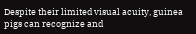Despite their limited visual acuity, guinea pigs can recognize and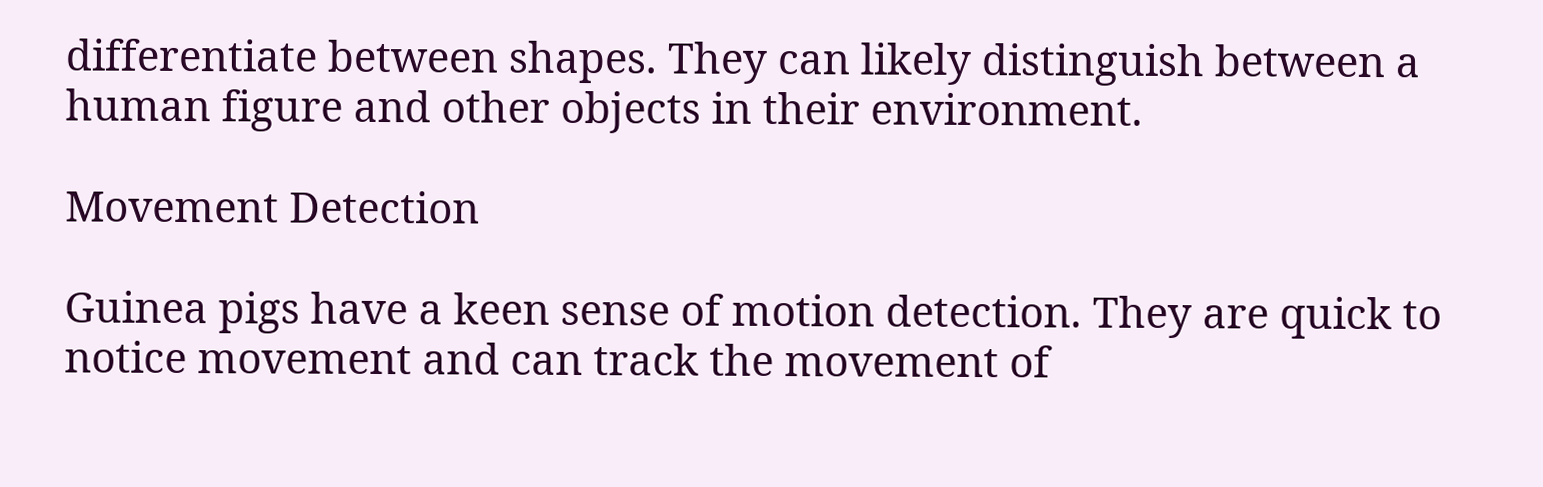differentiate between shapes. They can likely distinguish between a human figure and other objects in their environment.

Movement Detection

Guinea pigs have a keen sense of motion detection. They are quick to notice movement and can track the movement of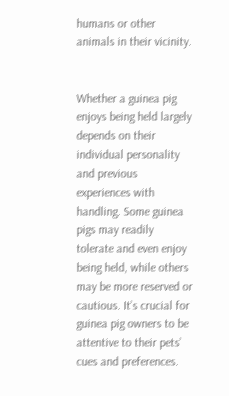humans or other animals in their vicinity.


Whether a guinea pig enjoys being held largely depends on their individual personality and previous experiences with handling. Some guinea pigs may readily tolerate and even enjoy being held, while others may be more reserved or cautious. It’s crucial for guinea pig owners to be attentive to their pets’ cues and preferences.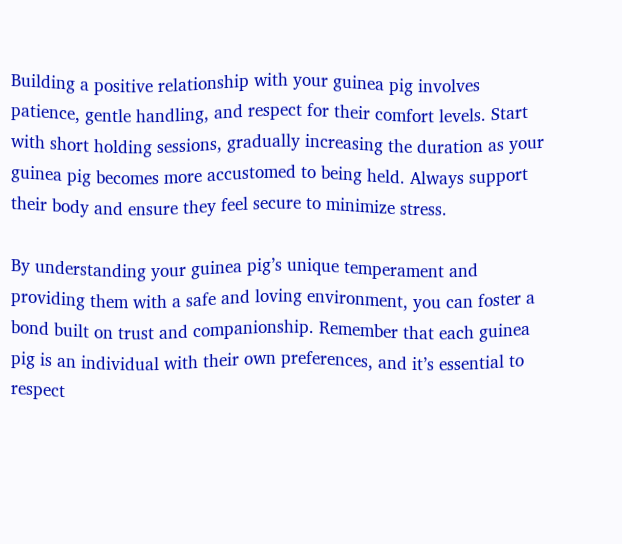Building a positive relationship with your guinea pig involves patience, gentle handling, and respect for their comfort levels. Start with short holding sessions, gradually increasing the duration as your guinea pig becomes more accustomed to being held. Always support their body and ensure they feel secure to minimize stress.

By understanding your guinea pig’s unique temperament and providing them with a safe and loving environment, you can foster a bond built on trust and companionship. Remember that each guinea pig is an individual with their own preferences, and it’s essential to respect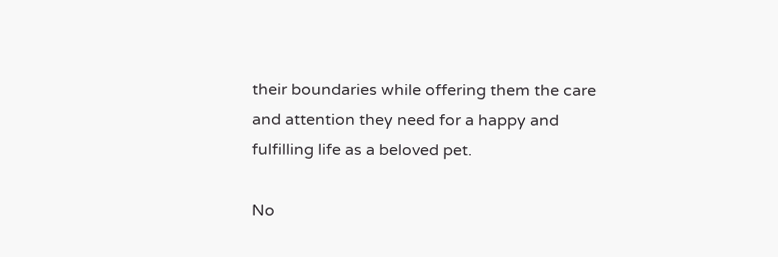their boundaries while offering them the care and attention they need for a happy and fulfilling life as a beloved pet.

No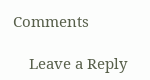Comments

    Leave a Reply